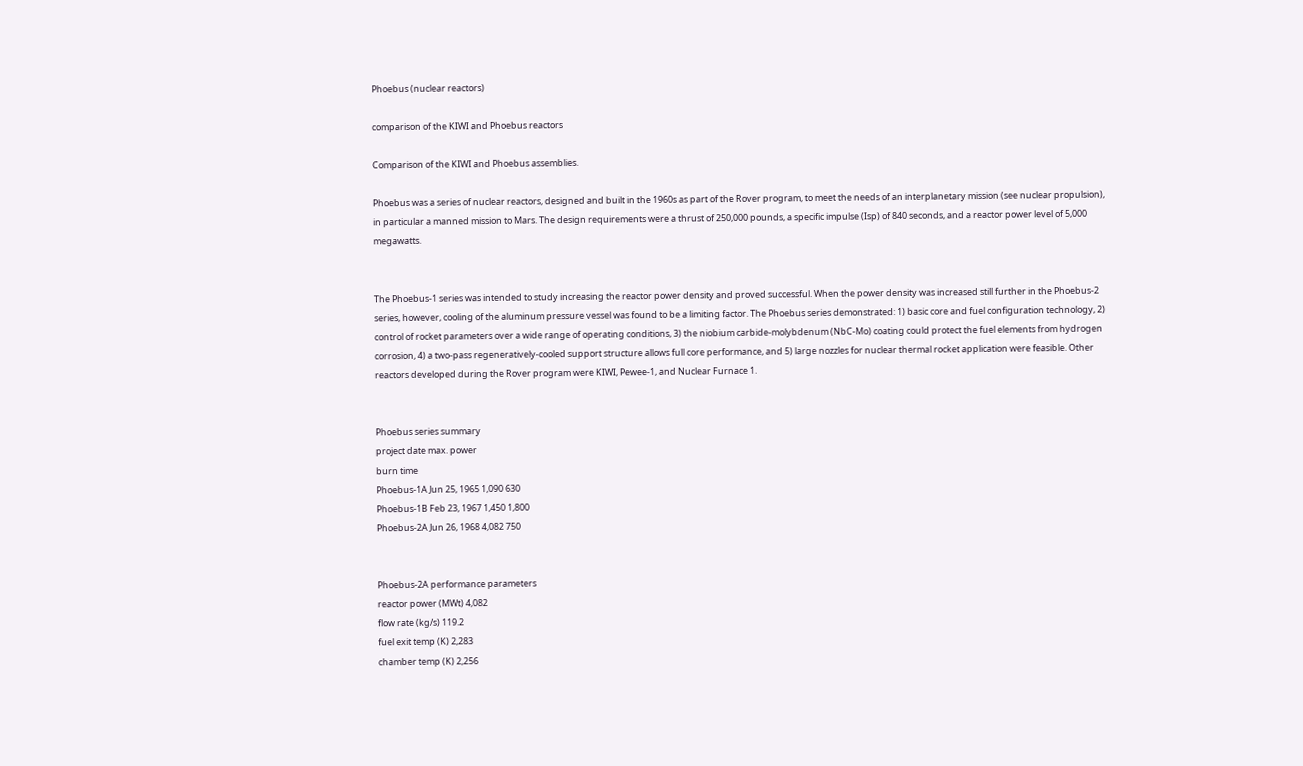Phoebus (nuclear reactors)

comparison of the KIWI and Phoebus reactors

Comparison of the KIWI and Phoebus assemblies.

Phoebus was a series of nuclear reactors, designed and built in the 1960s as part of the Rover program, to meet the needs of an interplanetary mission (see nuclear propulsion), in particular a manned mission to Mars. The design requirements were a thrust of 250,000 pounds, a specific impulse (Isp) of 840 seconds, and a reactor power level of 5,000 megawatts.


The Phoebus-1 series was intended to study increasing the reactor power density and proved successful. When the power density was increased still further in the Phoebus-2 series, however, cooling of the aluminum pressure vessel was found to be a limiting factor. The Phoebus series demonstrated: 1) basic core and fuel configuration technology, 2) control of rocket parameters over a wide range of operating conditions, 3) the niobium carbide-molybdenum (NbC-Mo) coating could protect the fuel elements from hydrogen corrosion, 4) a two-pass regeneratively-cooled support structure allows full core performance, and 5) large nozzles for nuclear thermal rocket application were feasible. Other reactors developed during the Rover program were KIWI, Pewee-1, and Nuclear Furnace 1.


Phoebus series summary
project date max. power
burn time
Phoebus-1A Jun 25, 1965 1,090 630
Phoebus-1B Feb 23, 1967 1,450 1,800
Phoebus-2A Jun 26, 1968 4,082 750


Phoebus-2A performance parameters
reactor power (MWt) 4,082
flow rate (kg/s) 119.2
fuel exit temp (K) 2,283
chamber temp (K) 2,256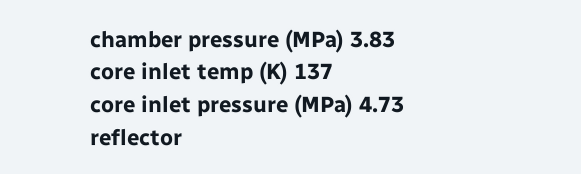chamber pressure (MPa) 3.83
core inlet temp (K) 137
core inlet pressure (MPa) 4.73
reflector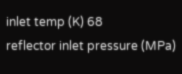inlet temp (K) 68
reflector inlet pressure (MPa)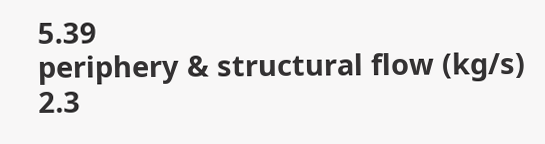5.39
periphery & structural flow (kg/s) 2.3